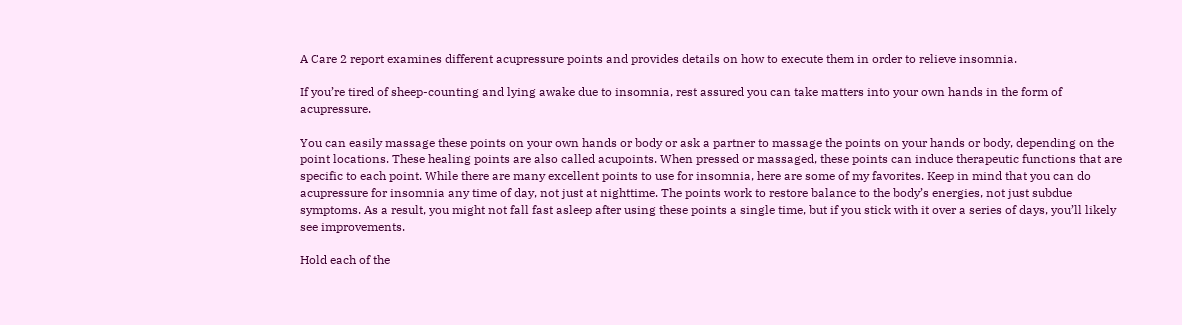A Care 2 report examines different acupressure points and provides details on how to execute them in order to relieve insomnia.

If you’re tired of sheep-counting and lying awake due to insomnia, rest assured you can take matters into your own hands in the form of acupressure.

You can easily massage these points on your own hands or body or ask a partner to massage the points on your hands or body, depending on the point locations. These healing points are also called acupoints. When pressed or massaged, these points can induce therapeutic functions that are specific to each point. While there are many excellent points to use for insomnia, here are some of my favorites. Keep in mind that you can do acupressure for insomnia any time of day, not just at nighttime. The points work to restore balance to the body’s energies, not just subdue symptoms. As a result, you might not fall fast asleep after using these points a single time, but if you stick with it over a series of days, you’ll likely see improvements.

Hold each of the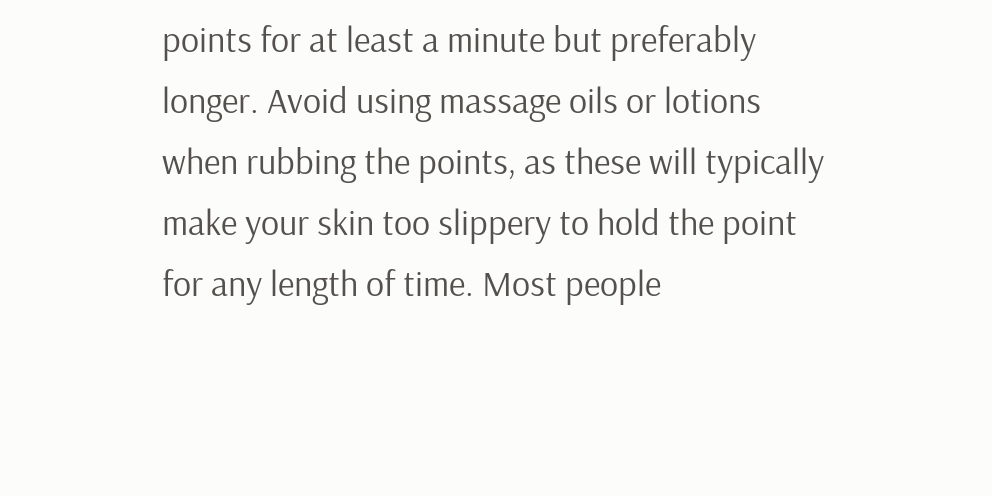points for at least a minute but preferably longer. Avoid using massage oils or lotions when rubbing the points, as these will typically make your skin too slippery to hold the point for any length of time. Most people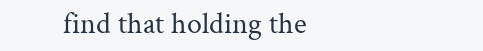find that holding the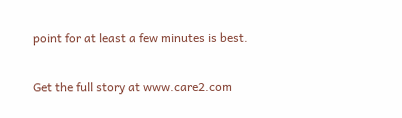point for at least a few minutes is best.

Get the full story at www.care2.com